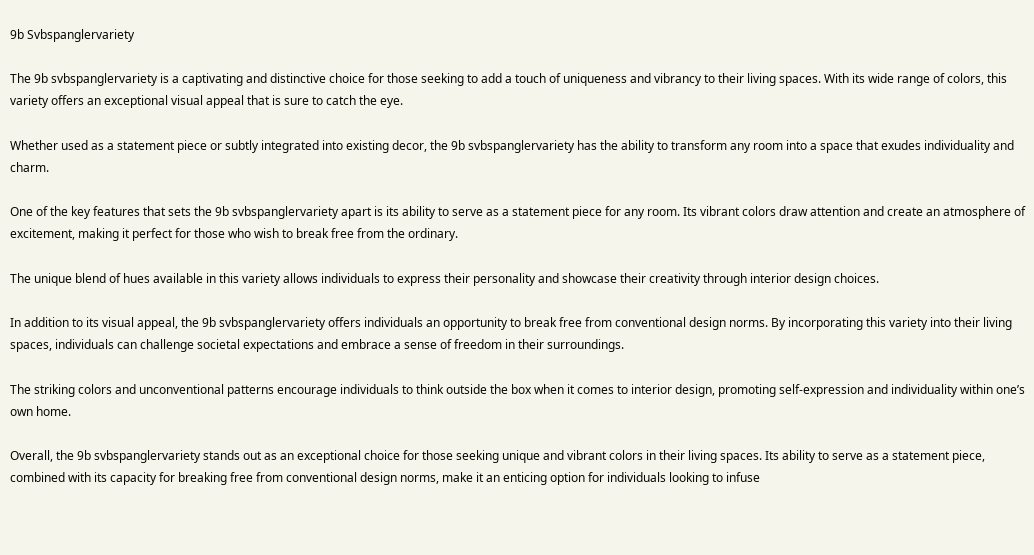9b Svbspanglervariety

The 9b svbspanglervariety is a captivating and distinctive choice for those seeking to add a touch of uniqueness and vibrancy to their living spaces. With its wide range of colors, this variety offers an exceptional visual appeal that is sure to catch the eye.

Whether used as a statement piece or subtly integrated into existing decor, the 9b svbspanglervariety has the ability to transform any room into a space that exudes individuality and charm.

One of the key features that sets the 9b svbspanglervariety apart is its ability to serve as a statement piece for any room. Its vibrant colors draw attention and create an atmosphere of excitement, making it perfect for those who wish to break free from the ordinary.

The unique blend of hues available in this variety allows individuals to express their personality and showcase their creativity through interior design choices.

In addition to its visual appeal, the 9b svbspanglervariety offers individuals an opportunity to break free from conventional design norms. By incorporating this variety into their living spaces, individuals can challenge societal expectations and embrace a sense of freedom in their surroundings.

The striking colors and unconventional patterns encourage individuals to think outside the box when it comes to interior design, promoting self-expression and individuality within one’s own home.

Overall, the 9b svbspanglervariety stands out as an exceptional choice for those seeking unique and vibrant colors in their living spaces. Its ability to serve as a statement piece, combined with its capacity for breaking free from conventional design norms, make it an enticing option for individuals looking to infuse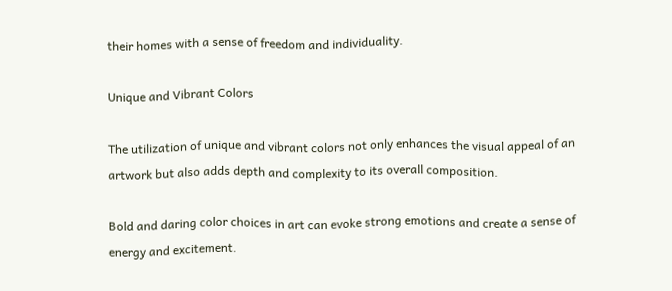their homes with a sense of freedom and individuality.

Unique and Vibrant Colors

The utilization of unique and vibrant colors not only enhances the visual appeal of an artwork but also adds depth and complexity to its overall composition.

Bold and daring color choices in art can evoke strong emotions and create a sense of energy and excitement.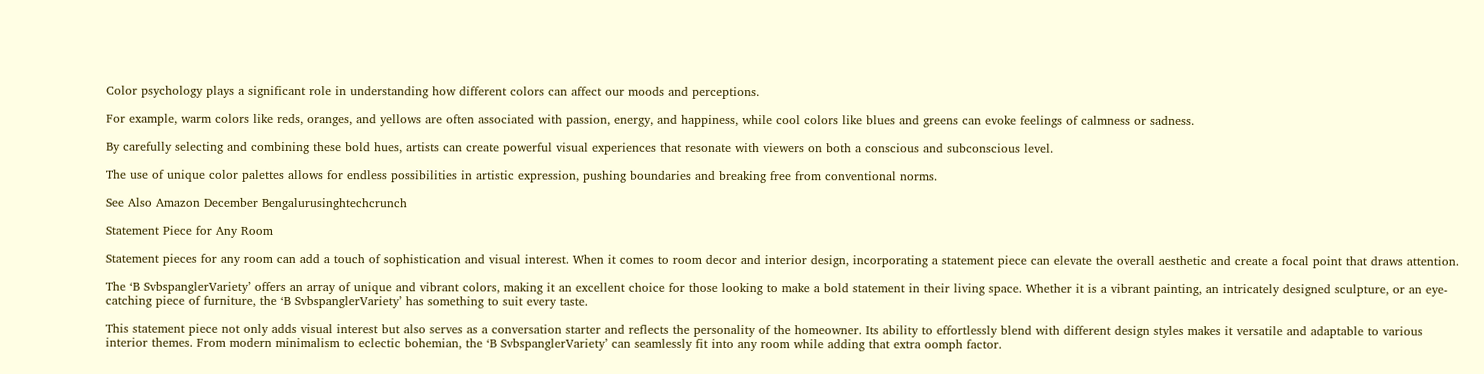Color psychology plays a significant role in understanding how different colors can affect our moods and perceptions.

For example, warm colors like reds, oranges, and yellows are often associated with passion, energy, and happiness, while cool colors like blues and greens can evoke feelings of calmness or sadness.

By carefully selecting and combining these bold hues, artists can create powerful visual experiences that resonate with viewers on both a conscious and subconscious level.

The use of unique color palettes allows for endless possibilities in artistic expression, pushing boundaries and breaking free from conventional norms.

See Also Amazon December Bengalurusinghtechcrunch

Statement Piece for Any Room

Statement pieces for any room can add a touch of sophistication and visual interest. When it comes to room decor and interior design, incorporating a statement piece can elevate the overall aesthetic and create a focal point that draws attention.

The ‘B SvbspanglerVariety’ offers an array of unique and vibrant colors, making it an excellent choice for those looking to make a bold statement in their living space. Whether it is a vibrant painting, an intricately designed sculpture, or an eye-catching piece of furniture, the ‘B SvbspanglerVariety’ has something to suit every taste.

This statement piece not only adds visual interest but also serves as a conversation starter and reflects the personality of the homeowner. Its ability to effortlessly blend with different design styles makes it versatile and adaptable to various interior themes. From modern minimalism to eclectic bohemian, the ‘B SvbspanglerVariety’ can seamlessly fit into any room while adding that extra oomph factor.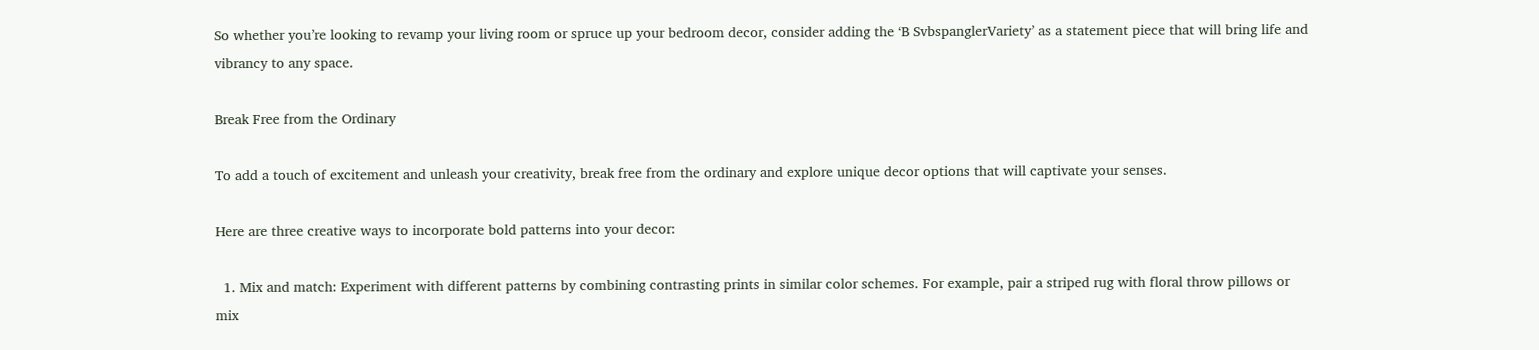So whether you’re looking to revamp your living room or spruce up your bedroom decor, consider adding the ‘B SvbspanglerVariety’ as a statement piece that will bring life and vibrancy to any space.

Break Free from the Ordinary

To add a touch of excitement and unleash your creativity, break free from the ordinary and explore unique decor options that will captivate your senses.

Here are three creative ways to incorporate bold patterns into your decor:

  1. Mix and match: Experiment with different patterns by combining contrasting prints in similar color schemes. For example, pair a striped rug with floral throw pillows or mix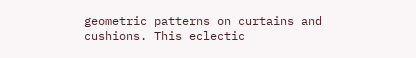geometric patterns on curtains and cushions. This eclectic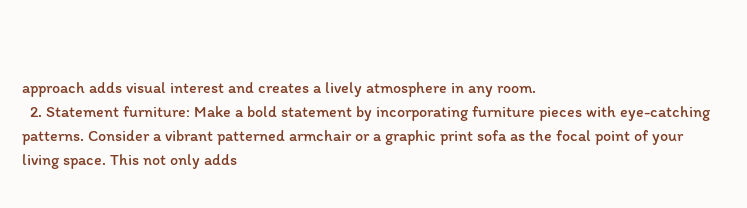approach adds visual interest and creates a lively atmosphere in any room.
  2. Statement furniture: Make a bold statement by incorporating furniture pieces with eye-catching patterns. Consider a vibrant patterned armchair or a graphic print sofa as the focal point of your living space. This not only adds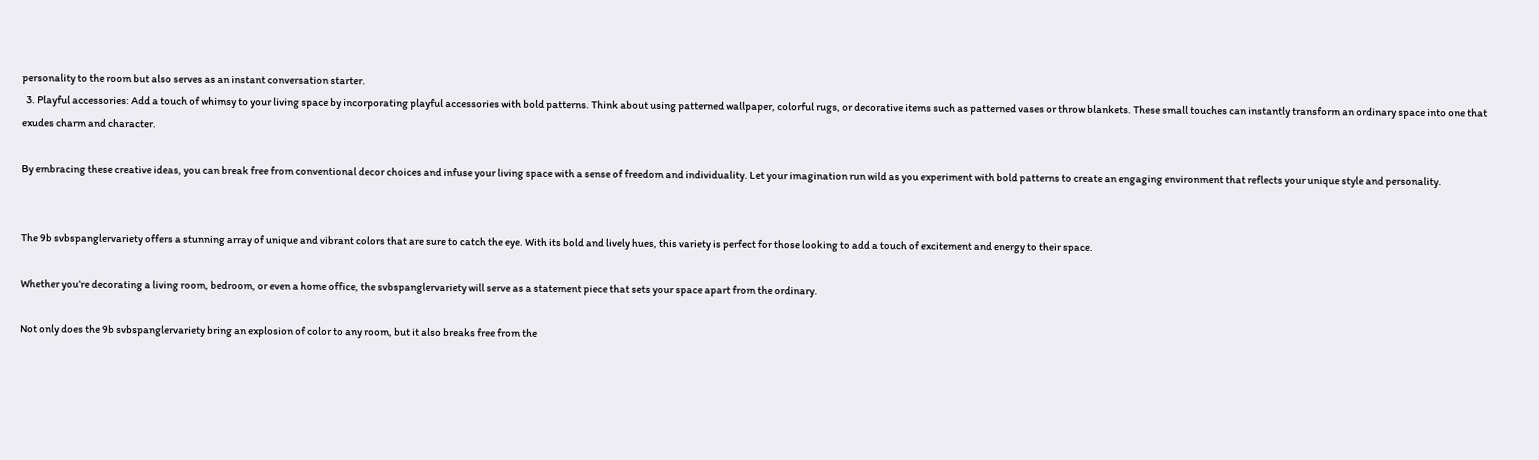personality to the room but also serves as an instant conversation starter.
  3. Playful accessories: Add a touch of whimsy to your living space by incorporating playful accessories with bold patterns. Think about using patterned wallpaper, colorful rugs, or decorative items such as patterned vases or throw blankets. These small touches can instantly transform an ordinary space into one that exudes charm and character.

By embracing these creative ideas, you can break free from conventional decor choices and infuse your living space with a sense of freedom and individuality. Let your imagination run wild as you experiment with bold patterns to create an engaging environment that reflects your unique style and personality.


The 9b svbspanglervariety offers a stunning array of unique and vibrant colors that are sure to catch the eye. With its bold and lively hues, this variety is perfect for those looking to add a touch of excitement and energy to their space.

Whether you’re decorating a living room, bedroom, or even a home office, the svbspanglervariety will serve as a statement piece that sets your space apart from the ordinary.

Not only does the 9b svbspanglervariety bring an explosion of color to any room, but it also breaks free from the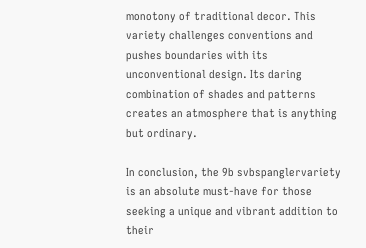monotony of traditional decor. This variety challenges conventions and pushes boundaries with its unconventional design. Its daring combination of shades and patterns creates an atmosphere that is anything but ordinary.

In conclusion, the 9b svbspanglervariety is an absolute must-have for those seeking a unique and vibrant addition to their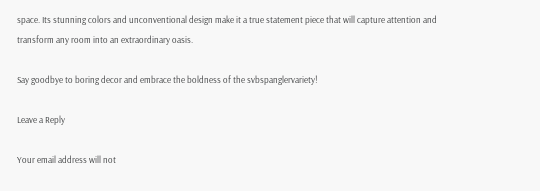space. Its stunning colors and unconventional design make it a true statement piece that will capture attention and transform any room into an extraordinary oasis.

Say goodbye to boring decor and embrace the boldness of the svbspanglervariety!

Leave a Reply

Your email address will not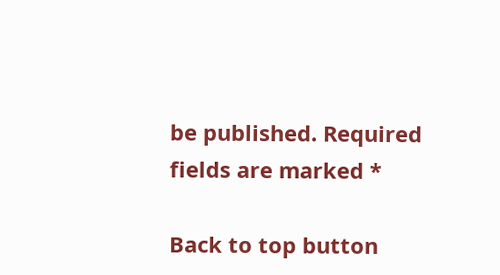be published. Required fields are marked *

Back to top button